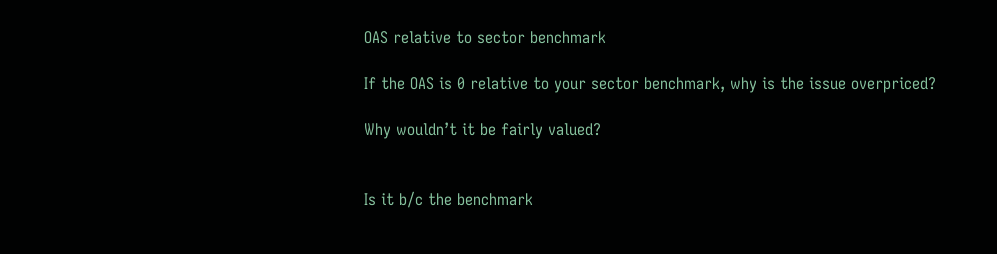OAS relative to sector benchmark

If the OAS is 0 relative to your sector benchmark, why is the issue overpriced?

Why wouldn’t it be fairly valued?


Is it b/c the benchmark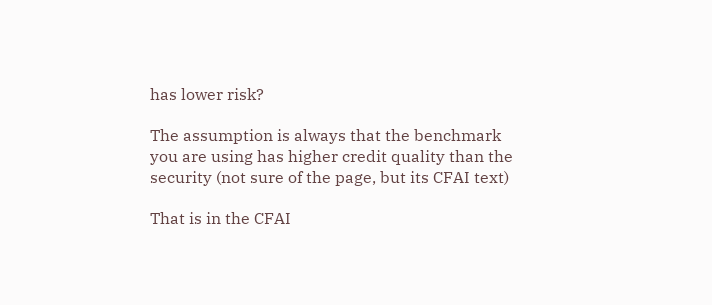has lower risk?

The assumption is always that the benchmark you are using has higher credit quality than the security (not sure of the page, but its CFAI text)

That is in the CFAI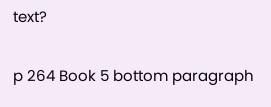text?

p 264 Book 5 bottom paragraph